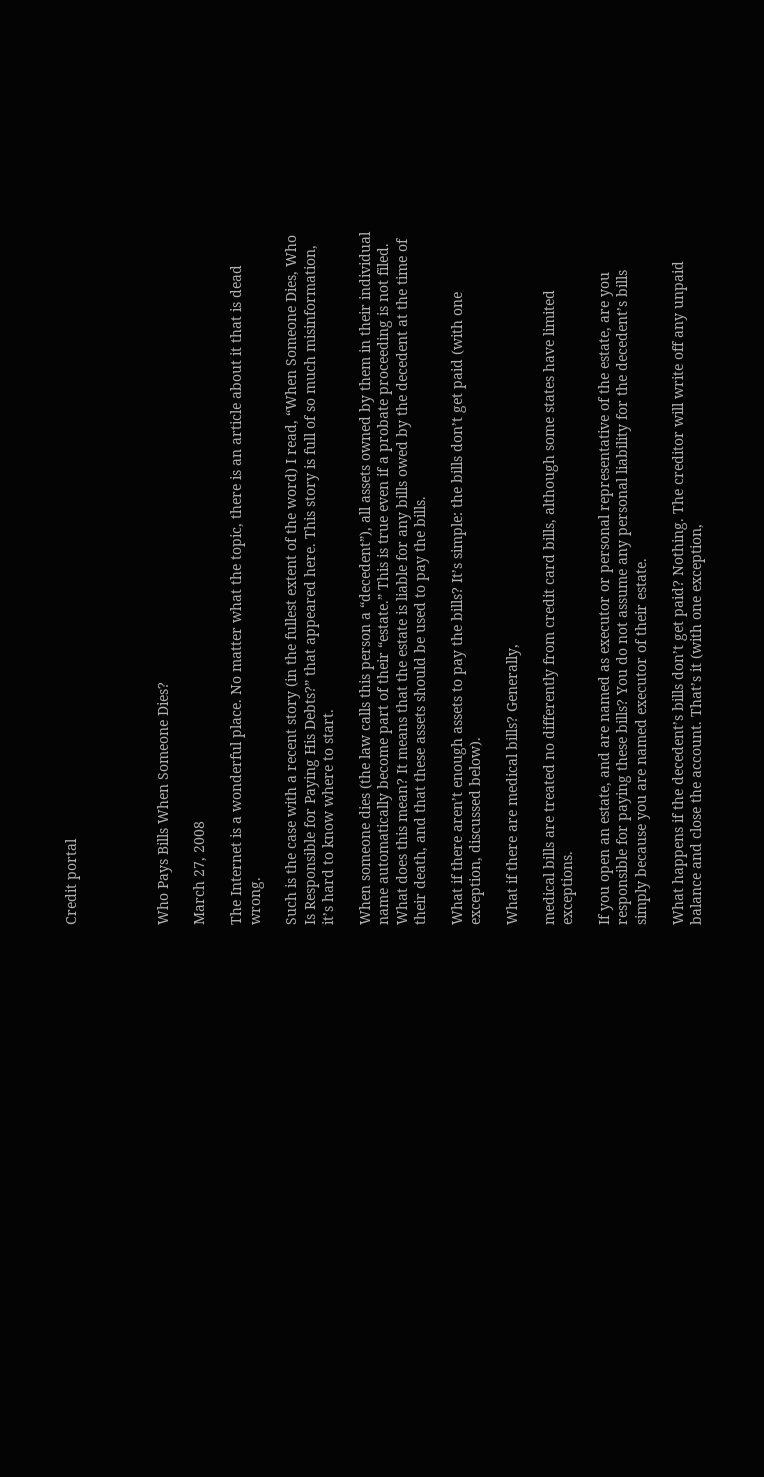Credit portal




Who Pays Bills When Someone Dies?

March 27, 2008

The Internet is a wonderful place. No matter what the topic, there is an article about it that is dead wrong.

Such is the case with a recent story (in the fullest extent of the word) I read, “When Someone Dies, Who Is Responsible for Paying His Debts?” that appeared here. This story is full of so much misinformation, it’s hard to know where to start.

When someone dies (the law calls this person a “decedent”), all assets owned by them in their individual name automatically become part of their “estate.” This is true even if a probate proceeding is not filed. What does this mean? It means that the estate is liable for any bills owed by the decedent at the time of their death, and that these assets should be used to pay the bills.

What if there aren’t enough assets to pay the bills? It’s simple: the bills don’t get paid (with one exception, discussed below).

What if there are medical bills? Generally,

medical bills are treated no differently from credit card bills, although some states have limited exceptions.

If you open an estate, and are named as executor or personal representative of the estate, are you responsible for paying these bills? You do not assume any personal liability for the decedent’s bills simply because you are named executor of their estate.

What happens if the decedent’s bills don’t get paid? Nothing. The creditor will write off any unpaid balance and close the account. That’s it (with one exception,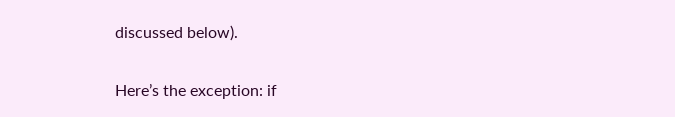discussed below).

Here’s the exception: if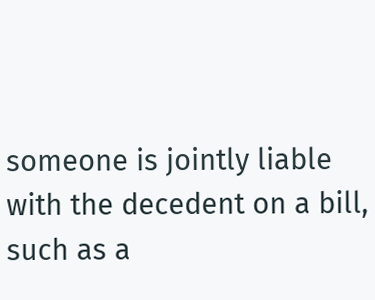someone is jointly liable with the decedent on a bill, such as a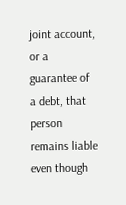joint account, or a guarantee of a debt, that person remains liable even though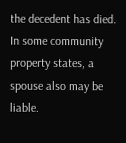the decedent has died. In some community property states, a spouse also may be liable.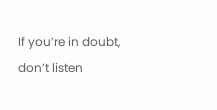If you’re in doubt, don’t listen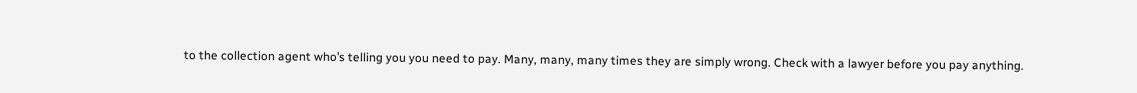to the collection agent who’s telling you you need to pay. Many, many, many times they are simply wrong. Check with a lawyer before you pay anything.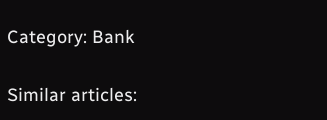Category: Bank

Similar articles: